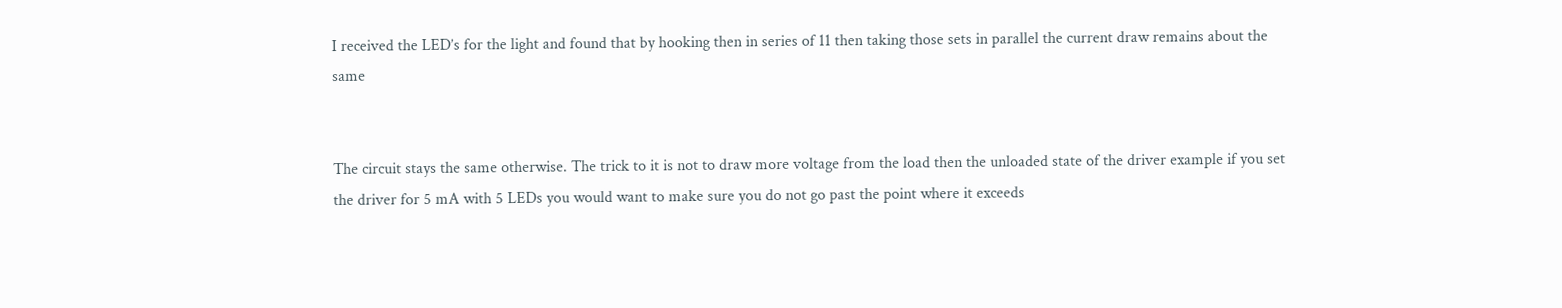I received the LED’s for the light and found that by hooking then in series of 11 then taking those sets in parallel the current draw remains about the same


The circuit stays the same otherwise. The trick to it is not to draw more voltage from the load then the unloaded state of the driver example if you set the driver for 5 mA with 5 LEDs you would want to make sure you do not go past the point where it exceeds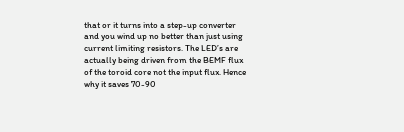that or it turns into a step-up converter and you wind up no better than just using current limiting resistors. The LED’s are actually being driven from the BEMF flux of the toroid core not the input flux. Hence why it saves 70-90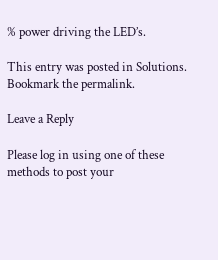% power driving the LED’s.

This entry was posted in Solutions. Bookmark the permalink.

Leave a Reply

Please log in using one of these methods to post your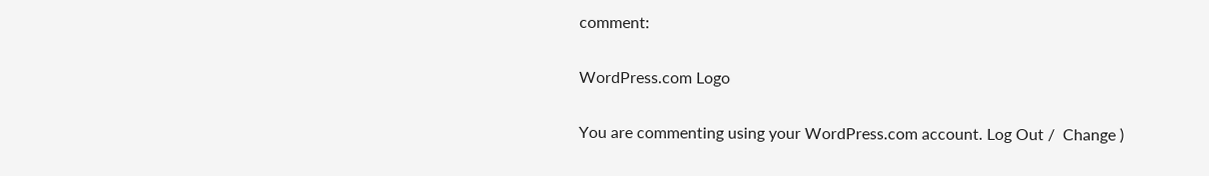comment:

WordPress.com Logo

You are commenting using your WordPress.com account. Log Out /  Change )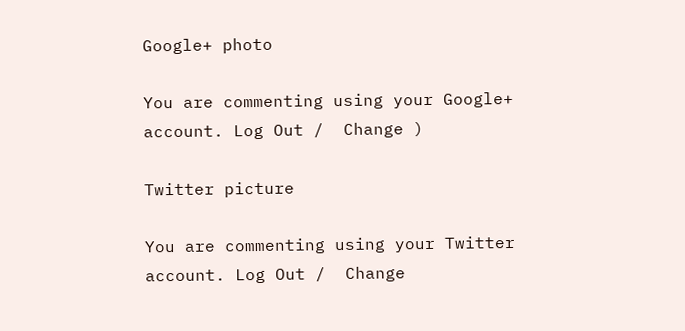Google+ photo

You are commenting using your Google+ account. Log Out /  Change )

Twitter picture

You are commenting using your Twitter account. Log Out /  Change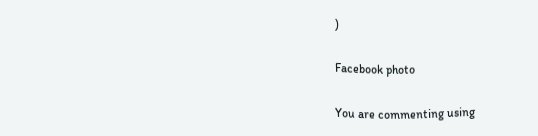)

Facebook photo

You are commenting using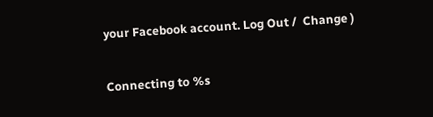your Facebook account. Log Out /  Change )

Connecting to %s